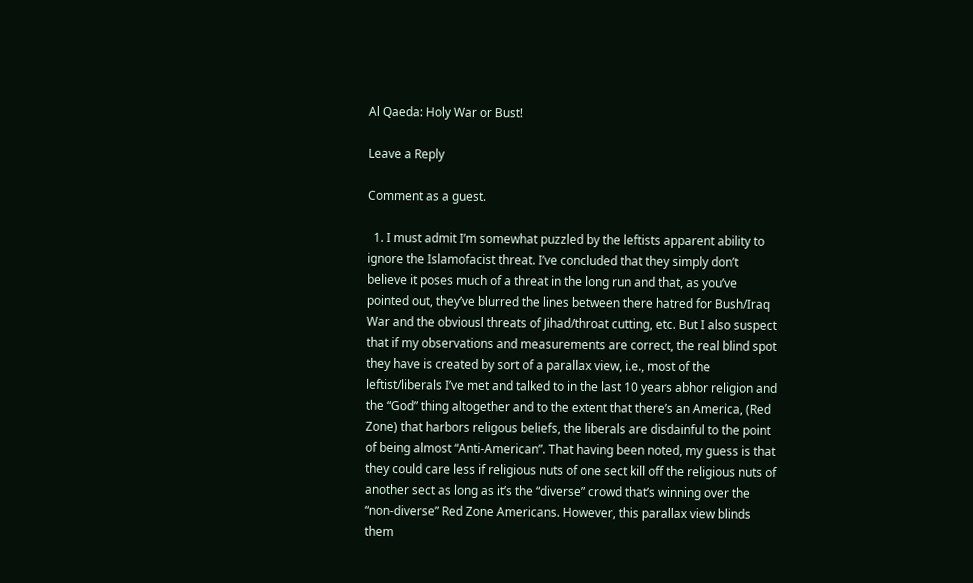Al Qaeda: Holy War or Bust!

Leave a Reply

Comment as a guest.

  1. I must admit I’m somewhat puzzled by the leftists apparent ability to ignore the Islamofacist threat. I’ve concluded that they simply don’t believe it poses much of a threat in the long run and that, as you’ve pointed out, they’ve blurred the lines between there hatred for Bush/Iraq War and the obviousl threats of Jihad/throat cutting, etc. But I also suspect that if my observations and measurements are correct, the real blind spot they have is created by sort of a parallax view, i.e., most of the leftist/liberals I’ve met and talked to in the last 10 years abhor religion and the “God” thing altogether and to the extent that there’s an America, (Red Zone) that harbors religous beliefs, the liberals are disdainful to the point of being almost “Anti-American”. That having been noted, my guess is that they could care less if religious nuts of one sect kill off the religious nuts of another sect as long as it’s the “diverse” crowd that’s winning over the “non-diverse” Red Zone Americans. However, this parallax view blinds them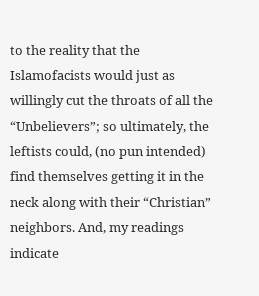to the reality that the Islamofacists would just as willingly cut the throats of all the “Unbelievers”; so ultimately, the leftists could, (no pun intended) find themselves getting it in the neck along with their “Christian” neighbors. And, my readings indicate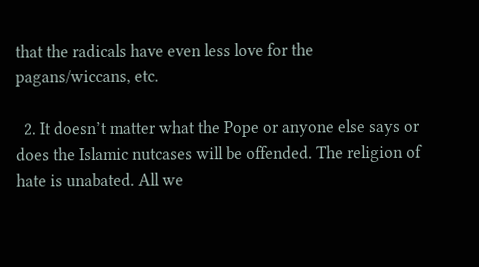that the radicals have even less love for the pagans/wiccans, etc.

  2. It doesn’t matter what the Pope or anyone else says or does the Islamic nutcases will be offended. The religion of hate is unabated. All we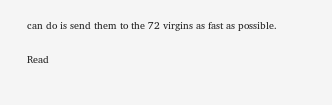can do is send them to the 72 virgins as fast as possible.

Read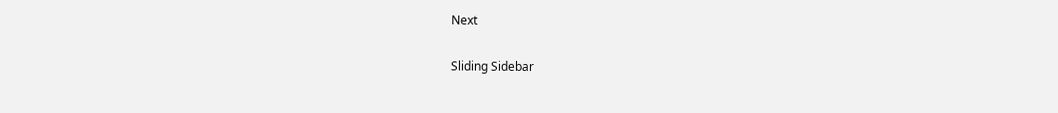Next

Sliding Sidebar